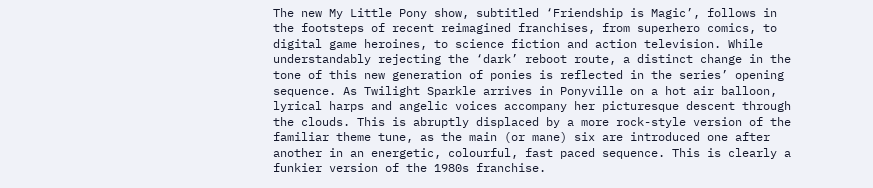The new My Little Pony show, subtitled ‘Friendship is Magic’, follows in the footsteps of recent reimagined franchises, from superhero comics, to digital game heroines, to science fiction and action television. While understandably rejecting the ‘dark’ reboot route, a distinct change in the tone of this new generation of ponies is reflected in the series’ opening sequence. As Twilight Sparkle arrives in Ponyville on a hot air balloon, lyrical harps and angelic voices accompany her picturesque descent through the clouds. This is abruptly displaced by a more rock-style version of the familiar theme tune, as the main (or mane) six are introduced one after another in an energetic, colourful, fast paced sequence. This is clearly a funkier version of the 1980s franchise.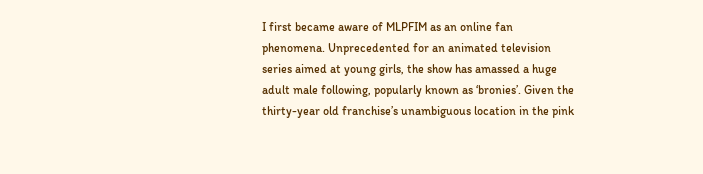I first became aware of MLPFIM as an online fan phenomena. Unprecedented for an animated television series aimed at young girls, the show has amassed a huge adult male following, popularly known as ‘bronies’. Given the thirty-year old franchise’s unambiguous location in the pink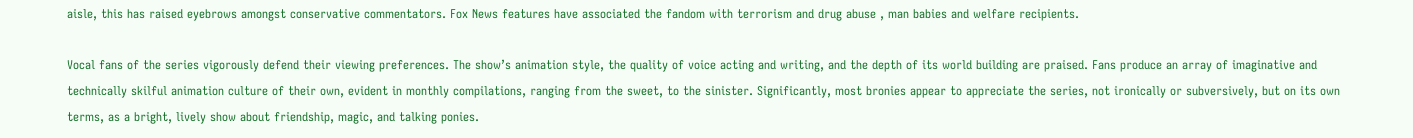aisle, this has raised eyebrows amongst conservative commentators. Fox News features have associated the fandom with terrorism and drug abuse , man babies and welfare recipients.

Vocal fans of the series vigorously defend their viewing preferences. The show’s animation style, the quality of voice acting and writing, and the depth of its world building are praised. Fans produce an array of imaginative and technically skilful animation culture of their own, evident in monthly compilations, ranging from the sweet, to the sinister. Significantly, most bronies appear to appreciate the series, not ironically or subversively, but on its own terms, as a bright, lively show about friendship, magic, and talking ponies.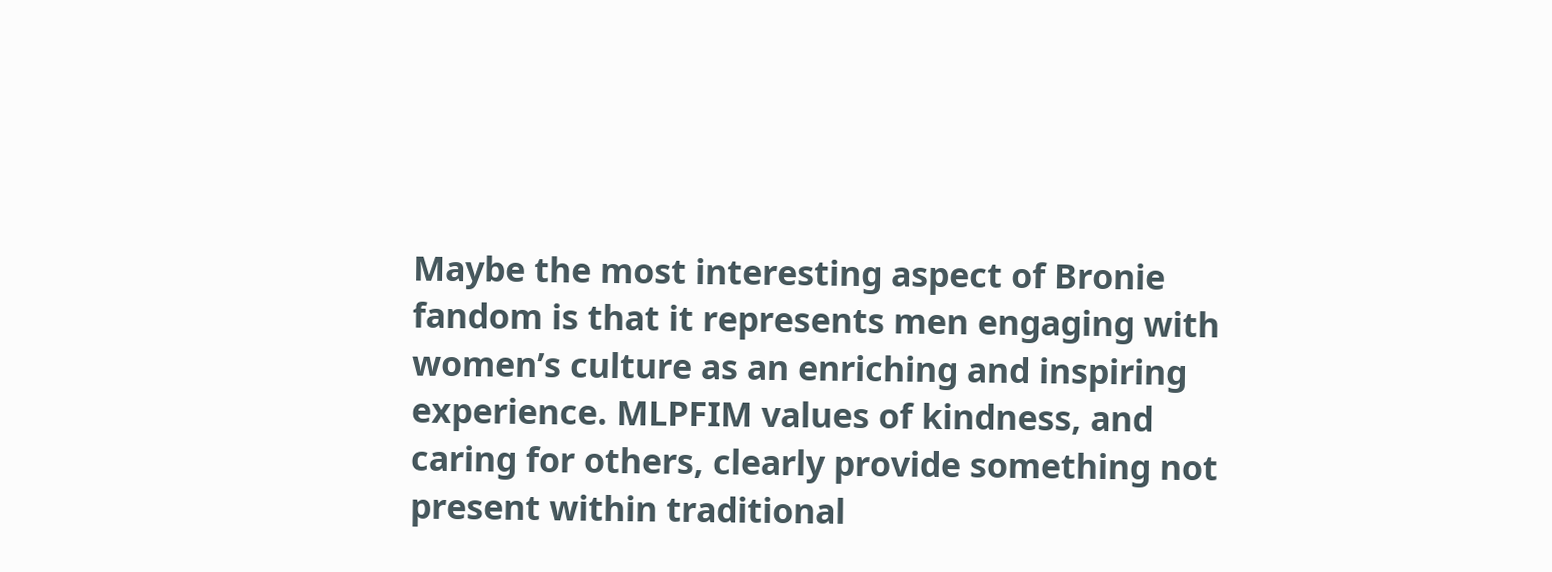Maybe the most interesting aspect of Bronie fandom is that it represents men engaging with women’s culture as an enriching and inspiring experience. MLPFIM values of kindness, and caring for others, clearly provide something not present within traditional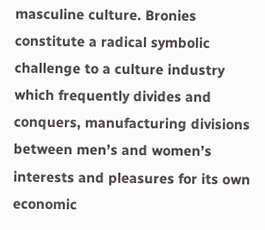masculine culture. Bronies constitute a radical symbolic challenge to a culture industry which frequently divides and conquers, manufacturing divisions between men’s and women’s interests and pleasures for its own economic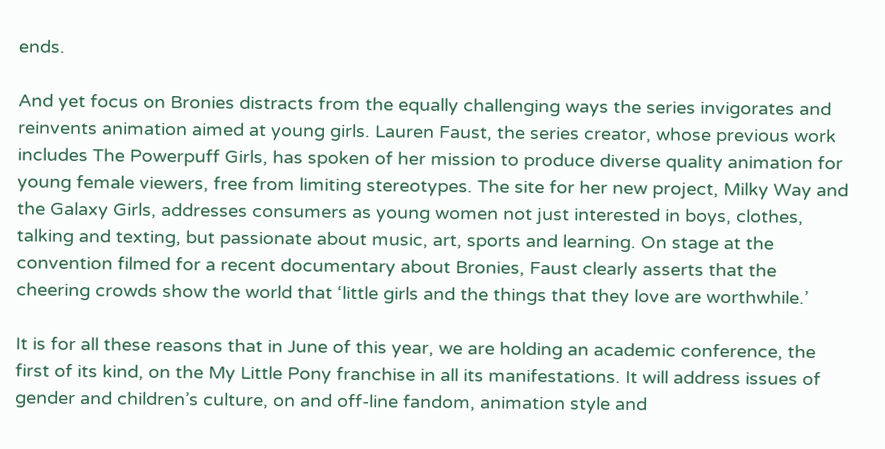ends.

And yet focus on Bronies distracts from the equally challenging ways the series invigorates and reinvents animation aimed at young girls. Lauren Faust, the series creator, whose previous work includes The Powerpuff Girls, has spoken of her mission to produce diverse quality animation for young female viewers, free from limiting stereotypes. The site for her new project, Milky Way and the Galaxy Girls, addresses consumers as young women not just interested in boys, clothes, talking and texting, but passionate about music, art, sports and learning. On stage at the convention filmed for a recent documentary about Bronies, Faust clearly asserts that the cheering crowds show the world that ‘little girls and the things that they love are worthwhile.’

It is for all these reasons that in June of this year, we are holding an academic conference, the first of its kind, on the My Little Pony franchise in all its manifestations. It will address issues of gender and children’s culture, on and off-line fandom, animation style and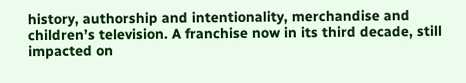history, authorship and intentionality, merchandise and children’s television. A franchise now in its third decade, still impacted on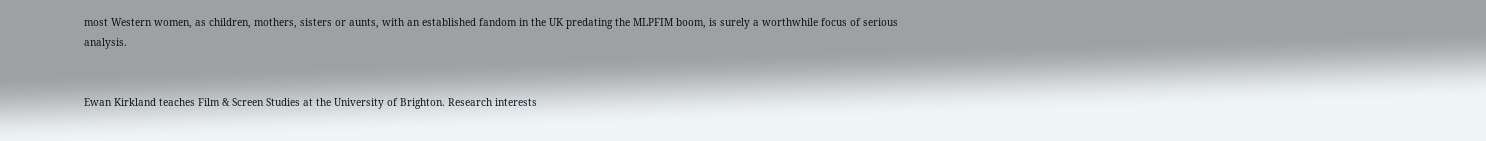most Western women, as children, mothers, sisters or aunts, with an established fandom in the UK predating the MLPFIM boom, is surely a worthwhile focus of serious analysis.


Ewan Kirkland teaches Film & Screen Studies at the University of Brighton. Research interests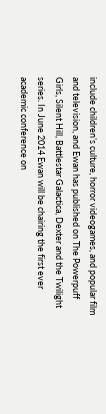include children’s culture, horror videogames, and popular film and television, and Ewan has published on The Powerpuff Girls, Silent Hill, Battlestar Galactica, Dexter and the Twilight series. In June 2014 Ewan will be chairing the first ever academic conference on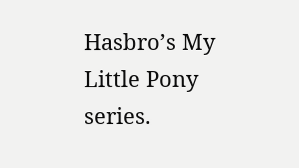Hasbro’s My Little Pony series.